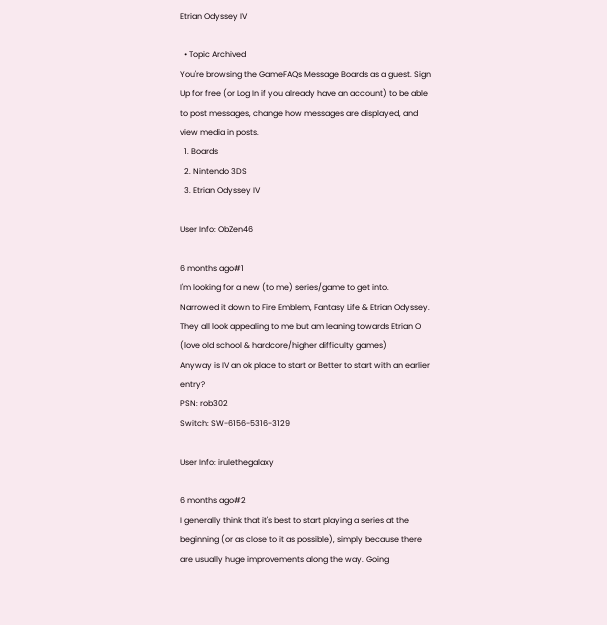Etrian Odyssey IV

  • Topic Archived
You're browsing the GameFAQs Message Boards as a guest. Sign Up for free (or Log In if you already have an account) to be able to post messages, change how messages are displayed, and view media in posts.
  1. Boards
  2. Nintendo 3DS
  3. Etrian Odyssey IV

User Info: ObZen46

6 months ago#1
I'm looking for a new (to me) series/game to get into.
Narrowed it down to Fire Emblem, Fantasy Life & Etrian Odyssey.
They all look appealing to me but am leaning towards Etrian O (love old school & hardcore/higher difficulty games)
Anyway is IV an ok place to start or Better to start with an earlier entry?
PSN: rob302
Switch: SW-6156-5316-3129

User Info: irulethegalaxy

6 months ago#2
I generally think that it's best to start playing a series at the beginning (or as close to it as possible), simply because there are usually huge improvements along the way. Going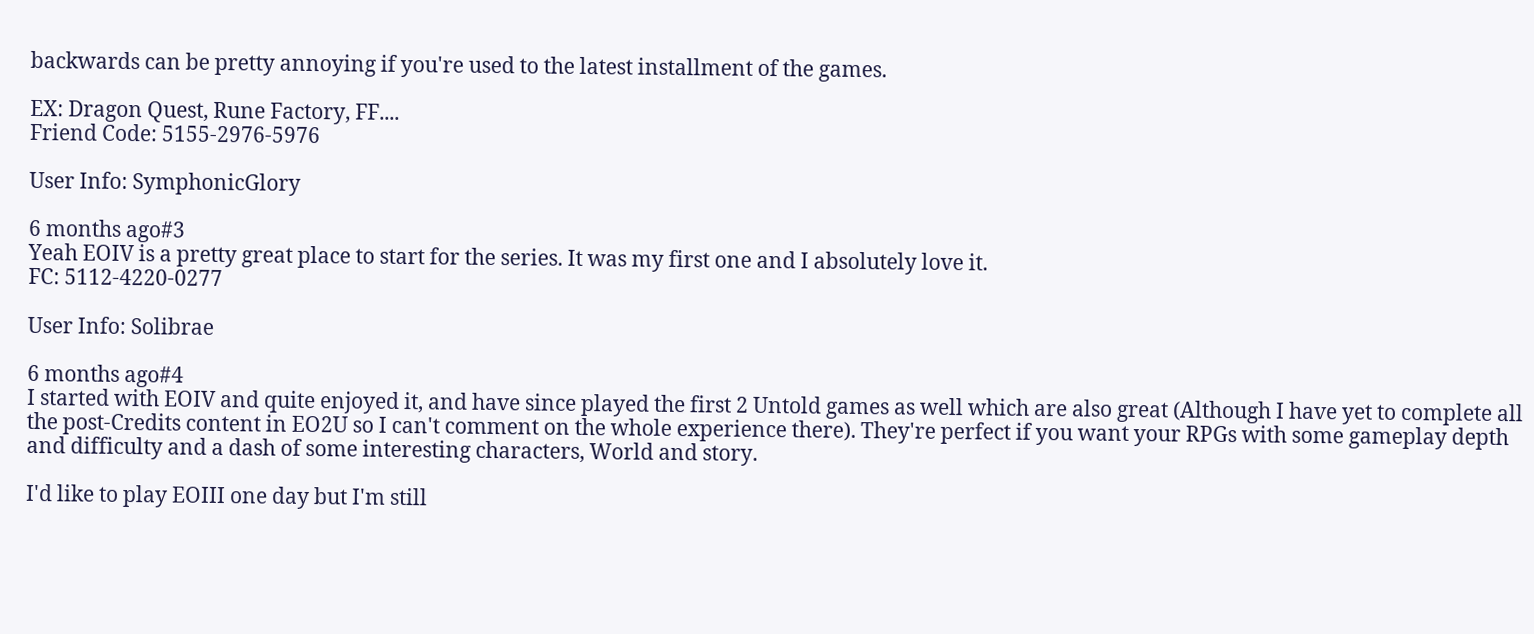backwards can be pretty annoying if you're used to the latest installment of the games.

EX: Dragon Quest, Rune Factory, FF....
Friend Code: 5155-2976-5976

User Info: SymphonicGlory

6 months ago#3
Yeah EOIV is a pretty great place to start for the series. It was my first one and I absolutely love it.
FC: 5112-4220-0277

User Info: Solibrae

6 months ago#4
I started with EOIV and quite enjoyed it, and have since played the first 2 Untold games as well which are also great (Although I have yet to complete all the post-Credits content in EO2U so I can't comment on the whole experience there). They're perfect if you want your RPGs with some gameplay depth and difficulty and a dash of some interesting characters, World and story.

I'd like to play EOIII one day but I'm still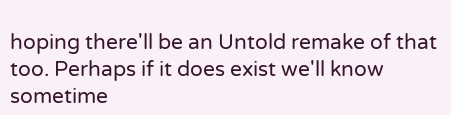hoping there'll be an Untold remake of that too. Perhaps if it does exist we'll know sometime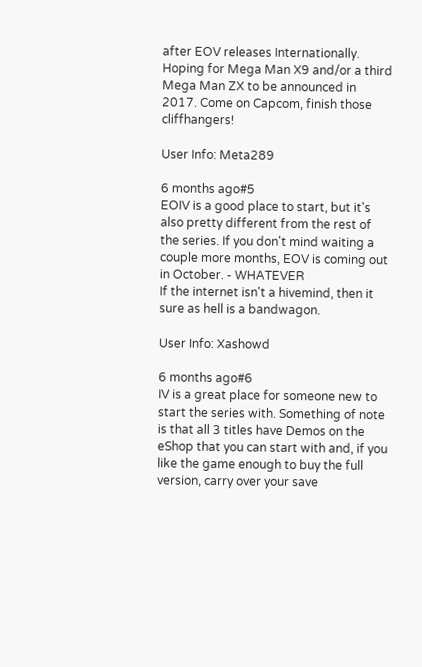after EOV releases Internationally.
Hoping for Mega Man X9 and/or a third Mega Man ZX to be announced in 2017. Come on Capcom, finish those cliffhangers!

User Info: Meta289

6 months ago#5
EOIV is a good place to start, but it's also pretty different from the rest of the series. If you don't mind waiting a couple more months, EOV is coming out in October. - WHATEVER
If the internet isn't a hivemind, then it sure as hell is a bandwagon.

User Info: Xashowd

6 months ago#6
IV is a great place for someone new to start the series with. Something of note is that all 3 titles have Demos on the eShop that you can start with and, if you like the game enough to buy the full version, carry over your save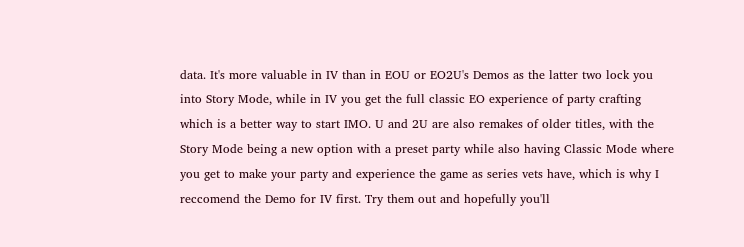data. It's more valuable in IV than in EOU or EO2U's Demos as the latter two lock you into Story Mode, while in IV you get the full classic EO experience of party crafting which is a better way to start IMO. U and 2U are also remakes of older titles, with the Story Mode being a new option with a preset party while also having Classic Mode where you get to make your party and experience the game as series vets have, which is why I reccomend the Demo for IV first. Try them out and hopefully you'll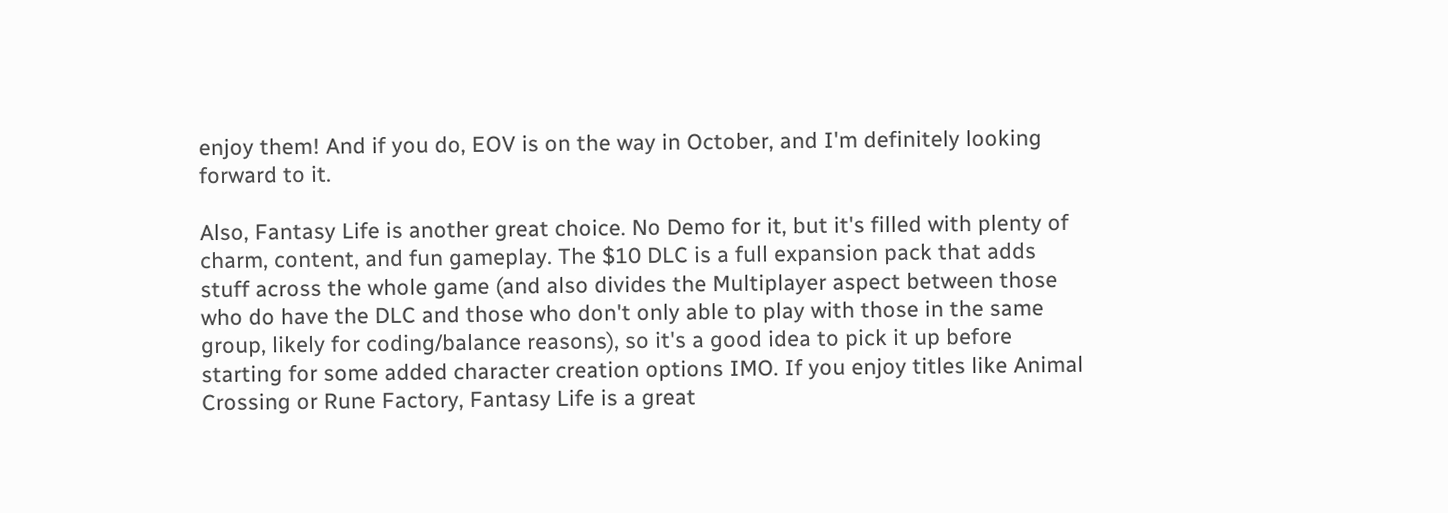enjoy them! And if you do, EOV is on the way in October, and I'm definitely looking forward to it.

Also, Fantasy Life is another great choice. No Demo for it, but it's filled with plenty of charm, content, and fun gameplay. The $10 DLC is a full expansion pack that adds stuff across the whole game (and also divides the Multiplayer aspect between those who do have the DLC and those who don't only able to play with those in the same group, likely for coding/balance reasons), so it's a good idea to pick it up before starting for some added character creation options IMO. If you enjoy titles like Animal Crossing or Rune Factory, Fantasy Life is a great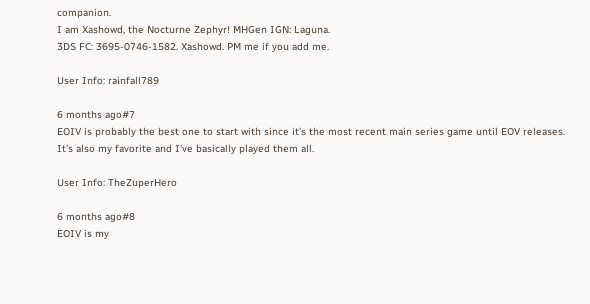companion.
I am Xashowd, the Nocturne Zephyr! MHGen IGN: Laguna.
3DS FC: 3695-0746-1582. Xashowd. PM me if you add me.

User Info: rainfall789

6 months ago#7
EOIV is probably the best one to start with since it's the most recent main series game until EOV releases. It's also my favorite and I've basically played them all.

User Info: TheZuperHero

6 months ago#8
EOIV is my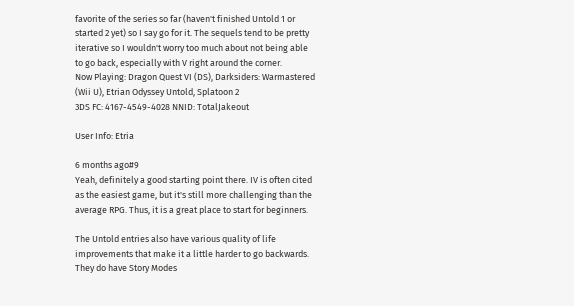favorite of the series so far (haven't finished Untold 1 or started 2 yet) so I say go for it. The sequels tend to be pretty iterative so I wouldn't worry too much about not being able to go back, especially with V right around the corner.
Now Playing: Dragon Quest VI (DS), Darksiders: Warmastered (Wii U), Etrian Odyssey Untold, Splatoon 2
3DS FC: 4167-4549-4028 NNID: TotalJakeout

User Info: Etria

6 months ago#9
Yeah, definitely a good starting point there. IV is often cited as the easiest game, but it's still more challenging than the average RPG. Thus, it is a great place to start for beginners.

The Untold entries also have various quality of life improvements that make it a little harder to go backwards. They do have Story Modes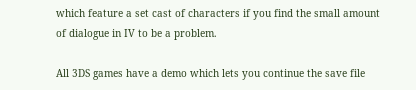which feature a set cast of characters if you find the small amount of dialogue in IV to be a problem.

All 3DS games have a demo which lets you continue the save file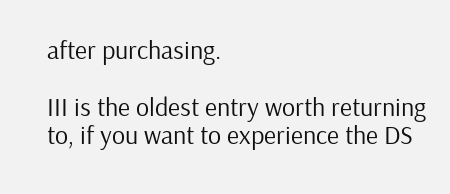after purchasing.

III is the oldest entry worth returning to, if you want to experience the DS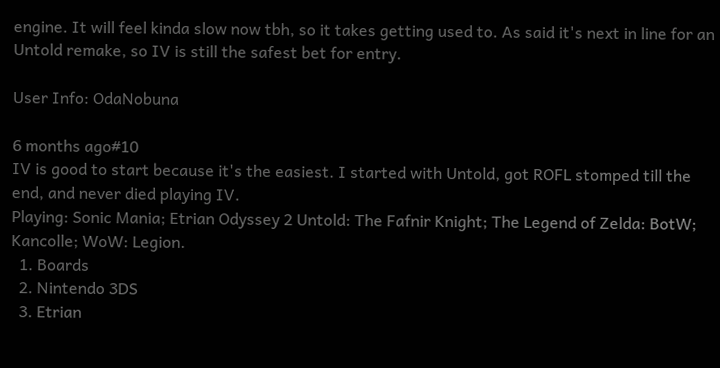engine. It will feel kinda slow now tbh, so it takes getting used to. As said it's next in line for an Untold remake, so IV is still the safest bet for entry.

User Info: OdaNobuna

6 months ago#10
IV is good to start because it's the easiest. I started with Untold, got ROFL stomped till the end, and never died playing IV.
Playing: Sonic Mania; Etrian Odyssey 2 Untold: The Fafnir Knight; The Legend of Zelda: BotW; Kancolle; WoW: Legion.
  1. Boards
  2. Nintendo 3DS
  3. Etrian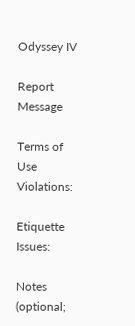Odyssey IV

Report Message

Terms of Use Violations:

Etiquette Issues:

Notes (optional;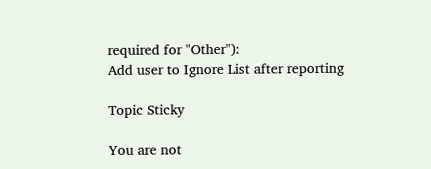required for "Other"):
Add user to Ignore List after reporting

Topic Sticky

You are not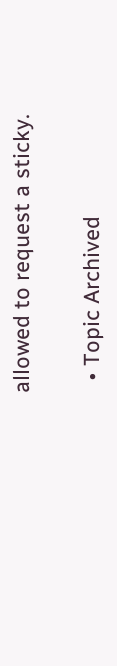allowed to request a sticky.

  • Topic Archived